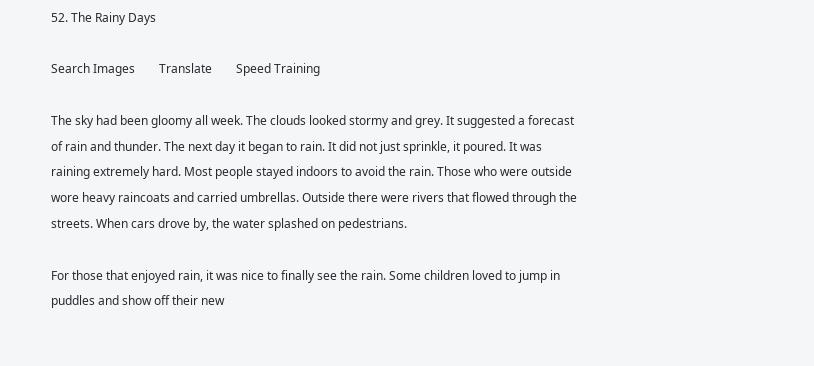52. The Rainy Days

Search Images        Translate        Speed Training

The sky had been gloomy all week. The clouds looked stormy and grey. It suggested a forecast of rain and thunder. The next day it began to rain. It did not just sprinkle, it poured. It was raining extremely hard. Most people stayed indoors to avoid the rain. Those who were outside wore heavy raincoats and carried umbrellas. Outside there were rivers that flowed through the streets. When cars drove by, the water splashed on pedestrians.

For those that enjoyed rain, it was nice to finally see the rain. Some children loved to jump in puddles and show off their new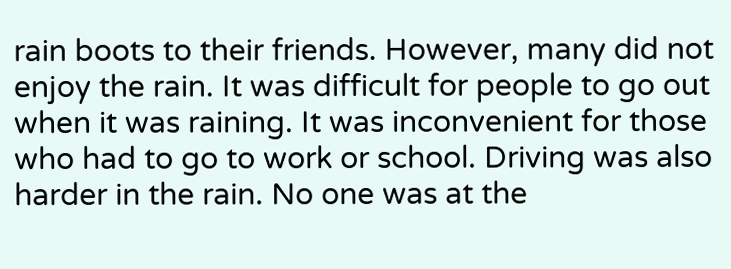rain boots to their friends. However, many did not enjoy the rain. It was difficult for people to go out when it was raining. It was inconvenient for those who had to go to work or school. Driving was also harder in the rain. No one was at the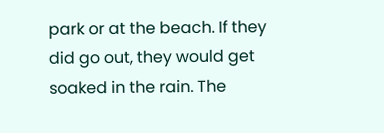park or at the beach. If they did go out, they would get soaked in the rain. The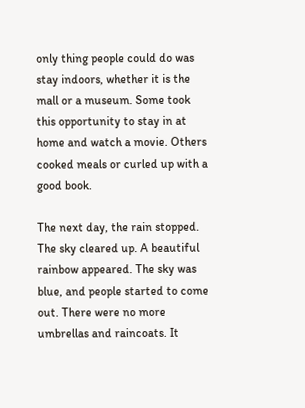only thing people could do was stay indoors, whether it is the mall or a museum. Some took this opportunity to stay in at home and watch a movie. Others cooked meals or curled up with a good book.

The next day, the rain stopped. The sky cleared up. A beautiful rainbow appeared. The sky was blue, and people started to come out. There were no more umbrellas and raincoats. It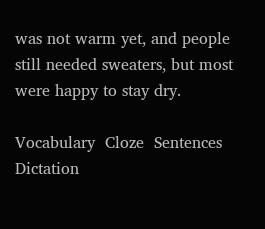was not warm yet, and people still needed sweaters, but most were happy to stay dry.

Vocabulary  Cloze  Sentences  Dictation